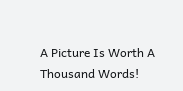A Picture Is Worth A Thousand Words!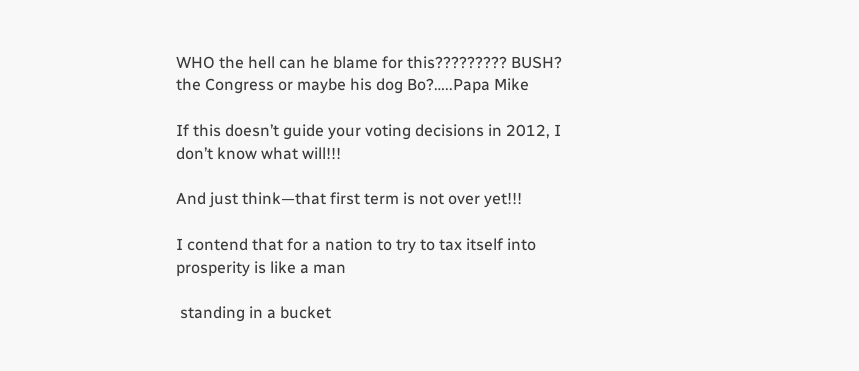WHO the hell can he blame for this????????? BUSH? the Congress or maybe his dog Bo?…..Papa Mike

If this doesn’t guide your voting decisions in 2012, I don’t know what will!!!

And just think—that first term is not over yet!!!

I contend that for a nation to try to tax itself into prosperity is like a man

 standing in a bucket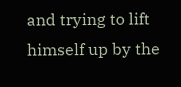and trying to lift himself up by the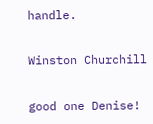handle.

Winston Churchill

good one Denise!